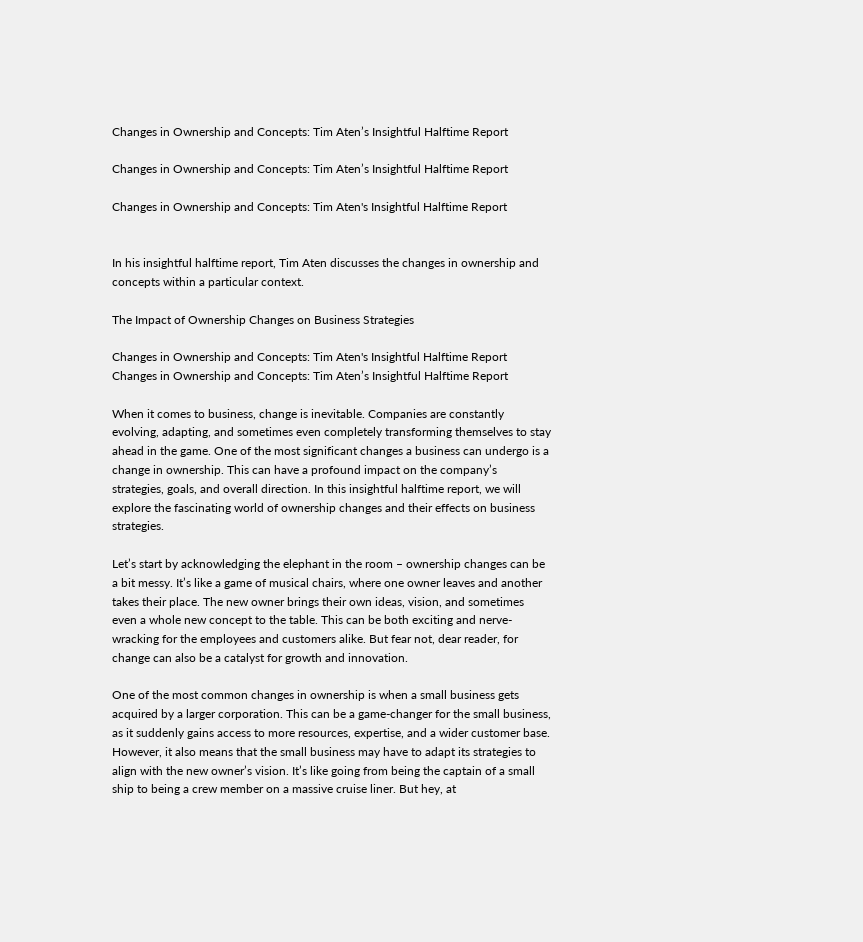Changes in Ownership and Concepts: Tim Aten’s Insightful Halftime Report

Changes in Ownership and Concepts: Tim Aten’s Insightful Halftime Report

Changes in Ownership and Concepts: Tim Aten's Insightful Halftime Report


In his insightful halftime report, Tim Aten discusses the changes in ownership and concepts within a particular context.

The Impact of Ownership Changes on Business Strategies

Changes in Ownership and Concepts: Tim Aten's Insightful Halftime Report
Changes in Ownership and Concepts: Tim Aten’s Insightful Halftime Report

When it comes to business, change is inevitable. Companies are constantly evolving, adapting, and sometimes even completely transforming themselves to stay ahead in the game. One of the most significant changes a business can undergo is a change in ownership. This can have a profound impact on the company’s strategies, goals, and overall direction. In this insightful halftime report, we will explore the fascinating world of ownership changes and their effects on business strategies.

Let’s start by acknowledging the elephant in the room – ownership changes can be a bit messy. It’s like a game of musical chairs, where one owner leaves and another takes their place. The new owner brings their own ideas, vision, and sometimes even a whole new concept to the table. This can be both exciting and nerve-wracking for the employees and customers alike. But fear not, dear reader, for change can also be a catalyst for growth and innovation.

One of the most common changes in ownership is when a small business gets acquired by a larger corporation. This can be a game-changer for the small business, as it suddenly gains access to more resources, expertise, and a wider customer base. However, it also means that the small business may have to adapt its strategies to align with the new owner’s vision. It’s like going from being the captain of a small ship to being a crew member on a massive cruise liner. But hey, at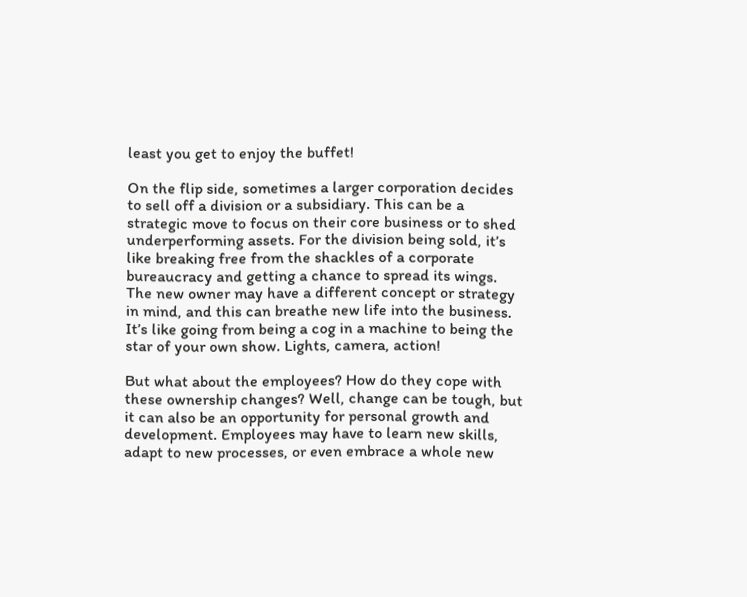least you get to enjoy the buffet!

On the flip side, sometimes a larger corporation decides to sell off a division or a subsidiary. This can be a strategic move to focus on their core business or to shed underperforming assets. For the division being sold, it’s like breaking free from the shackles of a corporate bureaucracy and getting a chance to spread its wings. The new owner may have a different concept or strategy in mind, and this can breathe new life into the business. It’s like going from being a cog in a machine to being the star of your own show. Lights, camera, action!

But what about the employees? How do they cope with these ownership changes? Well, change can be tough, but it can also be an opportunity for personal growth and development. Employees may have to learn new skills, adapt to new processes, or even embrace a whole new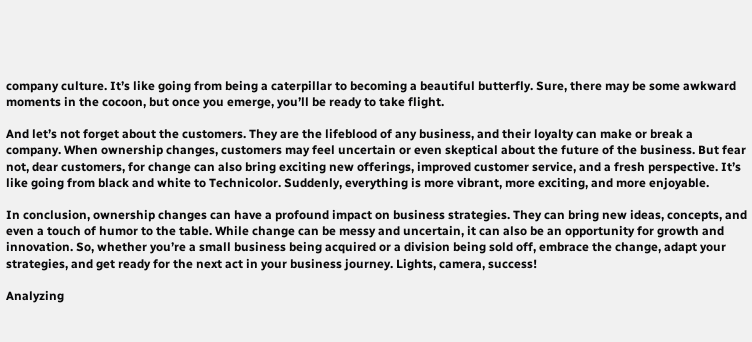company culture. It’s like going from being a caterpillar to becoming a beautiful butterfly. Sure, there may be some awkward moments in the cocoon, but once you emerge, you’ll be ready to take flight.

And let’s not forget about the customers. They are the lifeblood of any business, and their loyalty can make or break a company. When ownership changes, customers may feel uncertain or even skeptical about the future of the business. But fear not, dear customers, for change can also bring exciting new offerings, improved customer service, and a fresh perspective. It’s like going from black and white to Technicolor. Suddenly, everything is more vibrant, more exciting, and more enjoyable.

In conclusion, ownership changes can have a profound impact on business strategies. They can bring new ideas, concepts, and even a touch of humor to the table. While change can be messy and uncertain, it can also be an opportunity for growth and innovation. So, whether you’re a small business being acquired or a division being sold off, embrace the change, adapt your strategies, and get ready for the next act in your business journey. Lights, camera, success!

Analyzing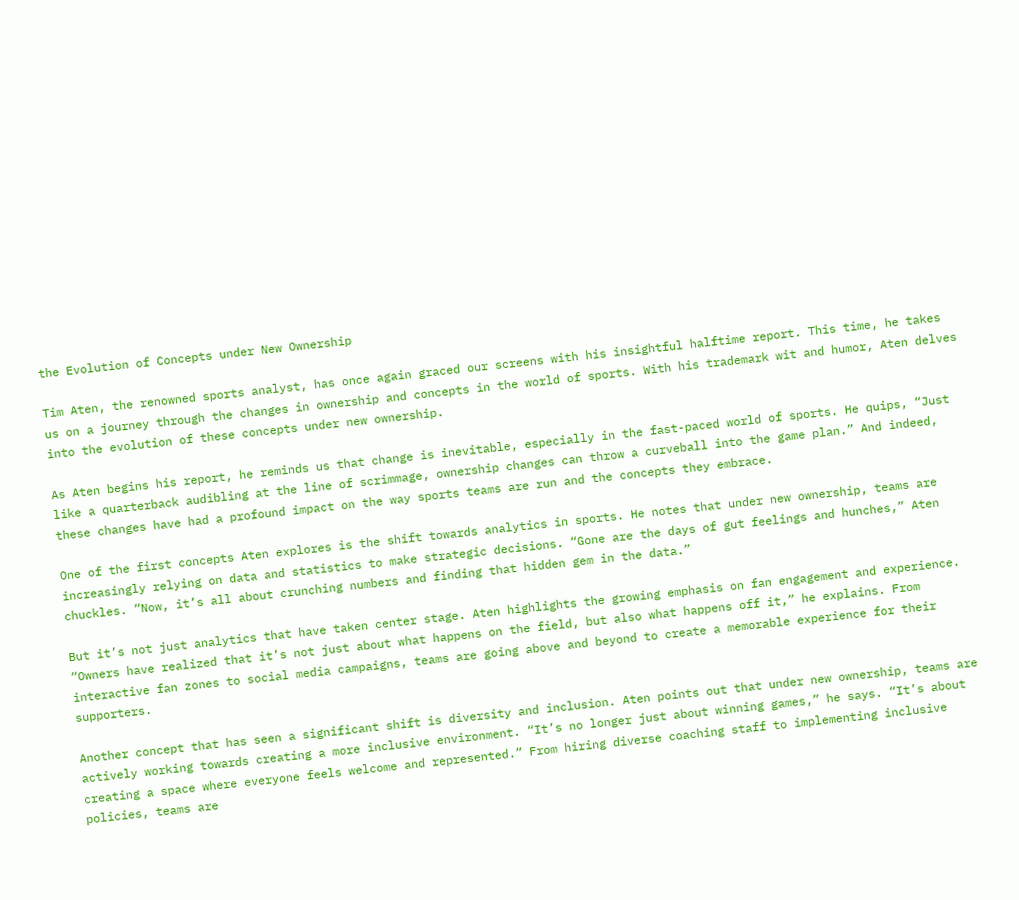the Evolution of Concepts under New Ownership

Tim Aten, the renowned sports analyst, has once again graced our screens with his insightful halftime report. This time, he takes us on a journey through the changes in ownership and concepts in the world of sports. With his trademark wit and humor, Aten delves into the evolution of these concepts under new ownership.

As Aten begins his report, he reminds us that change is inevitable, especially in the fast-paced world of sports. He quips, “Just like a quarterback audibling at the line of scrimmage, ownership changes can throw a curveball into the game plan.” And indeed, these changes have had a profound impact on the way sports teams are run and the concepts they embrace.

One of the first concepts Aten explores is the shift towards analytics in sports. He notes that under new ownership, teams are increasingly relying on data and statistics to make strategic decisions. “Gone are the days of gut feelings and hunches,” Aten chuckles. “Now, it’s all about crunching numbers and finding that hidden gem in the data.”

But it’s not just analytics that have taken center stage. Aten highlights the growing emphasis on fan engagement and experience. “Owners have realized that it’s not just about what happens on the field, but also what happens off it,” he explains. From interactive fan zones to social media campaigns, teams are going above and beyond to create a memorable experience for their supporters.

Another concept that has seen a significant shift is diversity and inclusion. Aten points out that under new ownership, teams are actively working towards creating a more inclusive environment. “It’s no longer just about winning games,” he says. “It’s about creating a space where everyone feels welcome and represented.” From hiring diverse coaching staff to implementing inclusive policies, teams are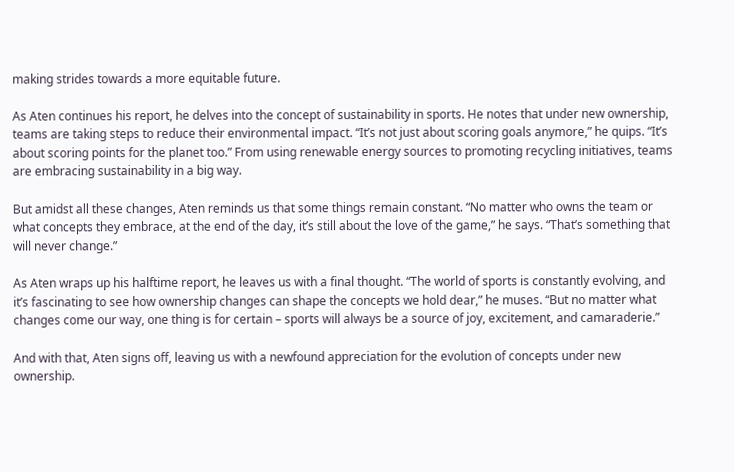making strides towards a more equitable future.

As Aten continues his report, he delves into the concept of sustainability in sports. He notes that under new ownership, teams are taking steps to reduce their environmental impact. “It’s not just about scoring goals anymore,” he quips. “It’s about scoring points for the planet too.” From using renewable energy sources to promoting recycling initiatives, teams are embracing sustainability in a big way.

But amidst all these changes, Aten reminds us that some things remain constant. “No matter who owns the team or what concepts they embrace, at the end of the day, it’s still about the love of the game,” he says. “That’s something that will never change.”

As Aten wraps up his halftime report, he leaves us with a final thought. “The world of sports is constantly evolving, and it’s fascinating to see how ownership changes can shape the concepts we hold dear,” he muses. “But no matter what changes come our way, one thing is for certain – sports will always be a source of joy, excitement, and camaraderie.”

And with that, Aten signs off, leaving us with a newfound appreciation for the evolution of concepts under new ownership.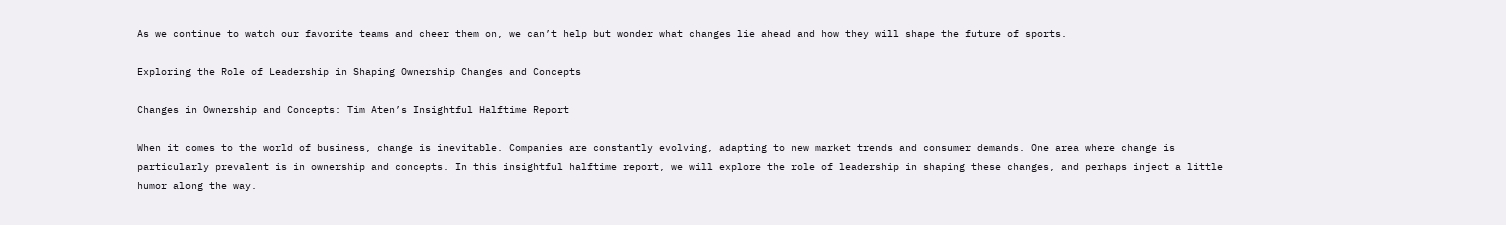As we continue to watch our favorite teams and cheer them on, we can’t help but wonder what changes lie ahead and how they will shape the future of sports.

Exploring the Role of Leadership in Shaping Ownership Changes and Concepts

Changes in Ownership and Concepts: Tim Aten’s Insightful Halftime Report

When it comes to the world of business, change is inevitable. Companies are constantly evolving, adapting to new market trends and consumer demands. One area where change is particularly prevalent is in ownership and concepts. In this insightful halftime report, we will explore the role of leadership in shaping these changes, and perhaps inject a little humor along the way.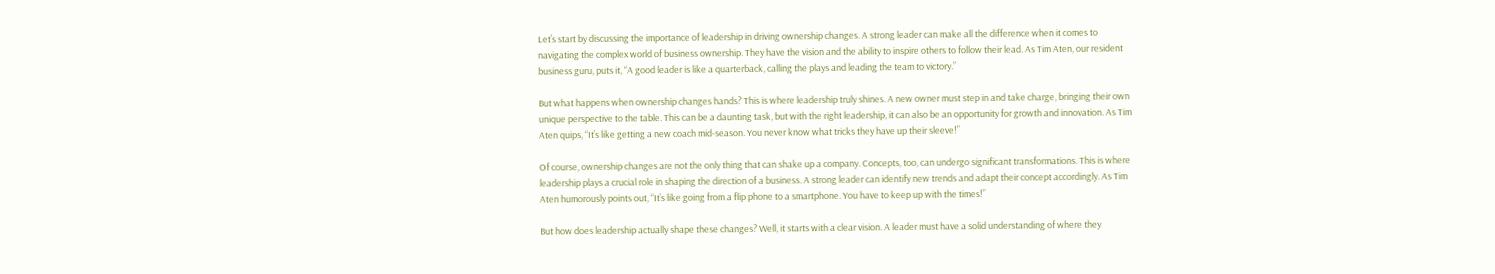Let’s start by discussing the importance of leadership in driving ownership changes. A strong leader can make all the difference when it comes to navigating the complex world of business ownership. They have the vision and the ability to inspire others to follow their lead. As Tim Aten, our resident business guru, puts it, “A good leader is like a quarterback, calling the plays and leading the team to victory.”

But what happens when ownership changes hands? This is where leadership truly shines. A new owner must step in and take charge, bringing their own unique perspective to the table. This can be a daunting task, but with the right leadership, it can also be an opportunity for growth and innovation. As Tim Aten quips, “It’s like getting a new coach mid-season. You never know what tricks they have up their sleeve!”

Of course, ownership changes are not the only thing that can shake up a company. Concepts, too, can undergo significant transformations. This is where leadership plays a crucial role in shaping the direction of a business. A strong leader can identify new trends and adapt their concept accordingly. As Tim Aten humorously points out, “It’s like going from a flip phone to a smartphone. You have to keep up with the times!”

But how does leadership actually shape these changes? Well, it starts with a clear vision. A leader must have a solid understanding of where they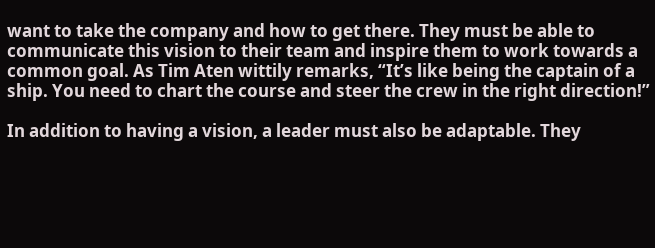want to take the company and how to get there. They must be able to communicate this vision to their team and inspire them to work towards a common goal. As Tim Aten wittily remarks, “It’s like being the captain of a ship. You need to chart the course and steer the crew in the right direction!”

In addition to having a vision, a leader must also be adaptable. They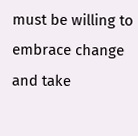must be willing to embrace change and take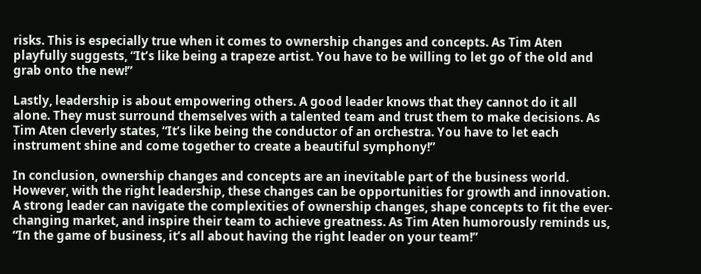risks. This is especially true when it comes to ownership changes and concepts. As Tim Aten playfully suggests, “It’s like being a trapeze artist. You have to be willing to let go of the old and grab onto the new!”

Lastly, leadership is about empowering others. A good leader knows that they cannot do it all alone. They must surround themselves with a talented team and trust them to make decisions. As Tim Aten cleverly states, “It’s like being the conductor of an orchestra. You have to let each instrument shine and come together to create a beautiful symphony!”

In conclusion, ownership changes and concepts are an inevitable part of the business world. However, with the right leadership, these changes can be opportunities for growth and innovation. A strong leader can navigate the complexities of ownership changes, shape concepts to fit the ever-changing market, and inspire their team to achieve greatness. As Tim Aten humorously reminds us, “In the game of business, it’s all about having the right leader on your team!”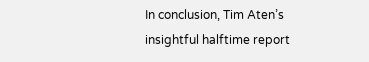In conclusion, Tim Aten’s insightful halftime report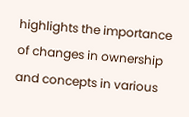highlights the importance of changes in ownership and concepts in various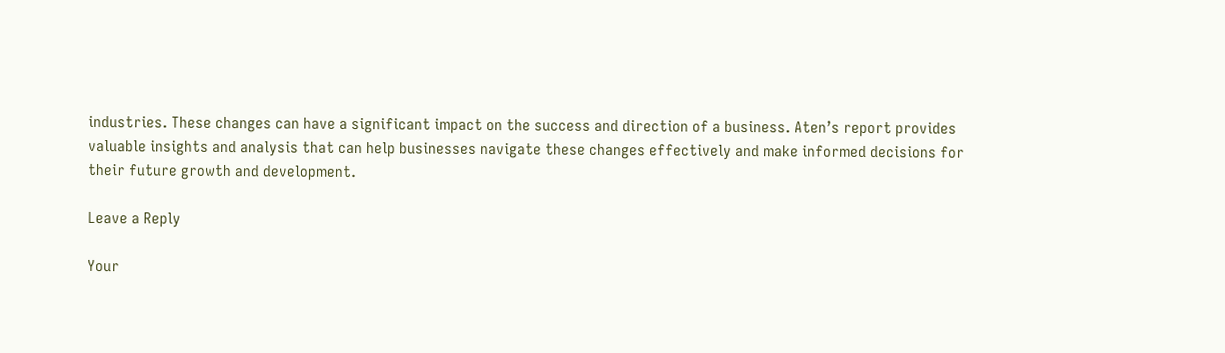industries. These changes can have a significant impact on the success and direction of a business. Aten’s report provides valuable insights and analysis that can help businesses navigate these changes effectively and make informed decisions for their future growth and development.

Leave a Reply

Your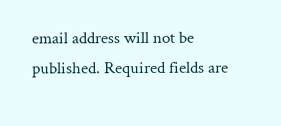email address will not be published. Required fields are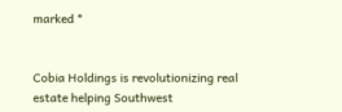marked *


Cobia Holdings is revolutionizing real estate helping Southwest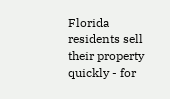Florida residents sell their property quickly - for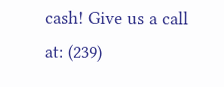cash! Give us a call at: (239)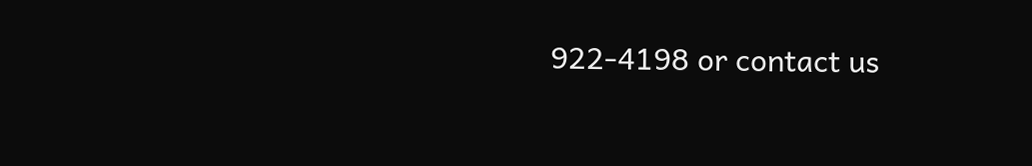922-4198 or contact us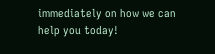immediately on how we can help you today!